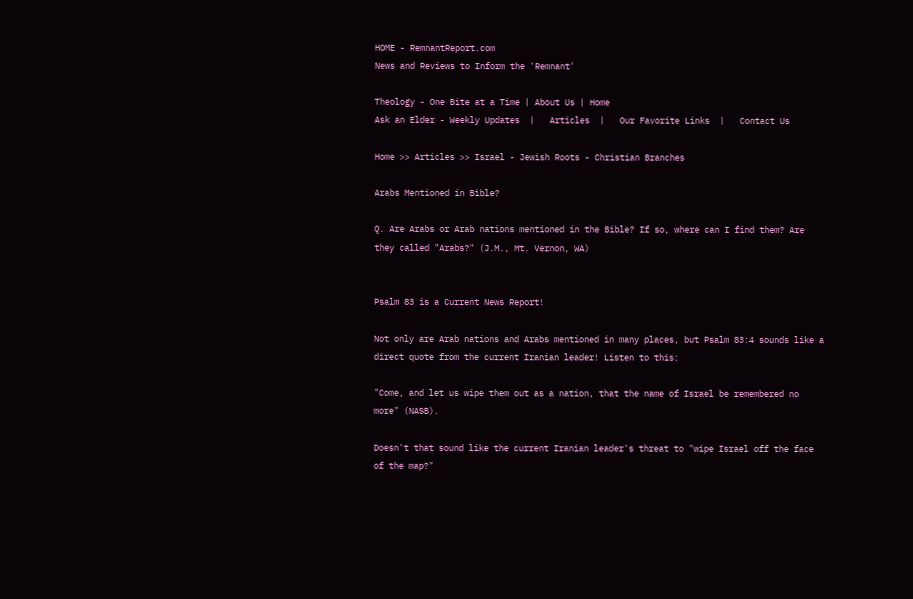HOME - RemnantReport.com
News and Reviews to Inform the 'Remnant'

Theology - One Bite at a Time | About Us | Home
Ask an Elder - Weekly Updates  |   Articles  |   Our Favorite Links  |   Contact Us

Home >> Articles >> Israel - Jewish Roots - Christian Branches

Arabs Mentioned in Bible?

Q. Are Arabs or Arab nations mentioned in the Bible? If so, where can I find them? Are they called "Arabs?" (J.M., Mt. Vernon, WA)


Psalm 83 is a Current News Report!

Not only are Arab nations and Arabs mentioned in many places, but Psalm 83:4 sounds like a direct quote from the current Iranian leader! Listen to this:

"Come, and let us wipe them out as a nation, that the name of Israel be remembered no more" (NASB).

Doesn't that sound like the current Iranian leader's threat to "wipe Israel off the face of the map?"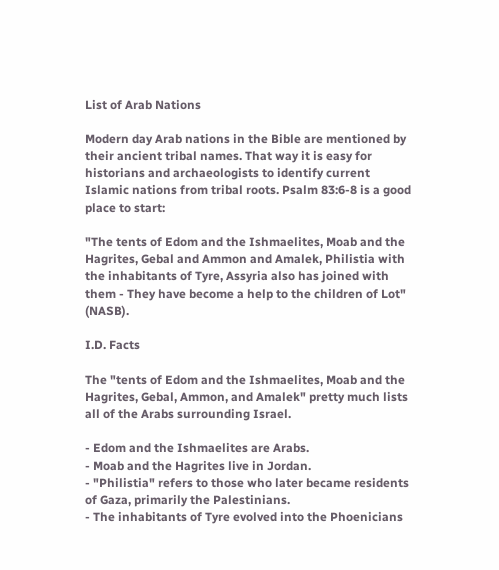List of Arab Nations

Modern day Arab nations in the Bible are mentioned by their ancient tribal names. That way it is easy for historians and archaeologists to identify current Islamic nations from tribal roots. Psalm 83:6-8 is a good place to start:

"The tents of Edom and the Ishmaelites, Moab and the Hagrites, Gebal and Ammon and Amalek, Philistia with the inhabitants of Tyre, Assyria also has joined with them - They have become a help to the children of Lot" (NASB).

I.D. Facts

The "tents of Edom and the Ishmaelites, Moab and the Hagrites, Gebal, Ammon, and Amalek" pretty much lists all of the Arabs surrounding Israel.

- Edom and the Ishmaelites are Arabs.
- Moab and the Hagrites live in Jordan.
- "Philistia" refers to those who later became residents of Gaza, primarily the Palestinians.
- The inhabitants of Tyre evolved into the Phoenicians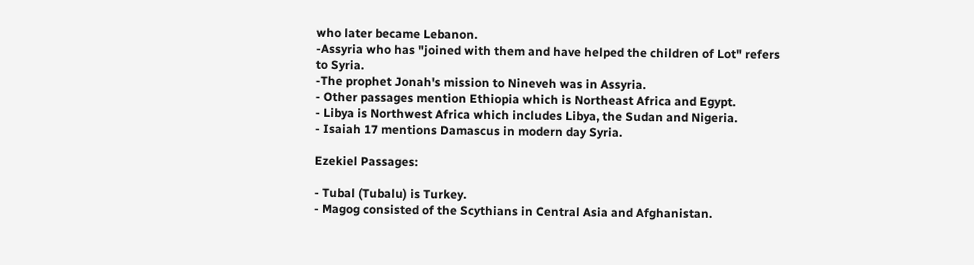who later became Lebanon.
-Assyria who has "joined with them and have helped the children of Lot" refers to Syria.
-The prophet Jonah's mission to Nineveh was in Assyria.
- Other passages mention Ethiopia which is Northeast Africa and Egypt.
- Libya is Northwest Africa which includes Libya, the Sudan and Nigeria.
- Isaiah 17 mentions Damascus in modern day Syria.

Ezekiel Passages:

- Tubal (Tubalu) is Turkey.
- Magog consisted of the Scythians in Central Asia and Afghanistan.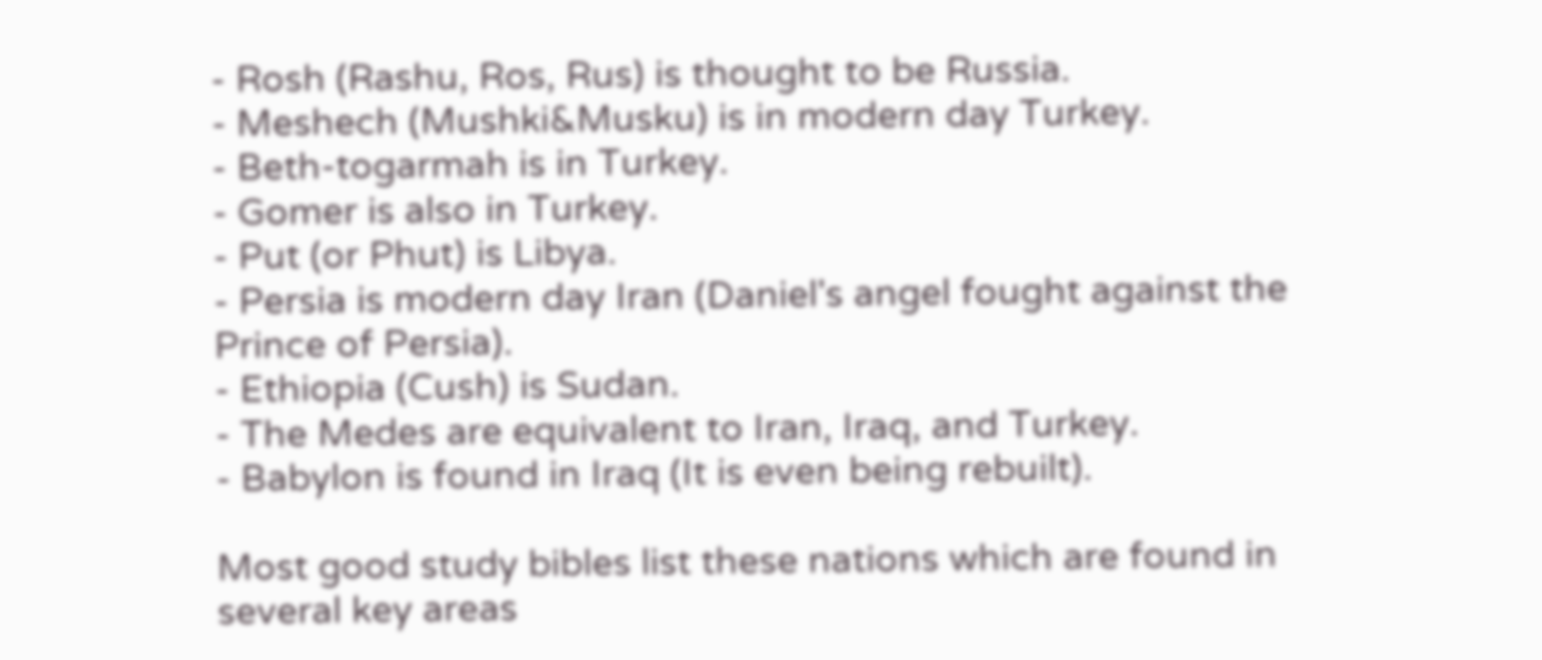- Rosh (Rashu, Ros, Rus) is thought to be Russia.
- Meshech (Mushki&Musku) is in modern day Turkey.
- Beth-togarmah is in Turkey.
- Gomer is also in Turkey.
- Put (or Phut) is Libya.
- Persia is modern day Iran (Daniel's angel fought against the Prince of Persia).
- Ethiopia (Cush) is Sudan.
- The Medes are equivalent to Iran, Iraq, and Turkey.
- Babylon is found in Iraq (It is even being rebuilt).

Most good study bibles list these nations which are found in several key areas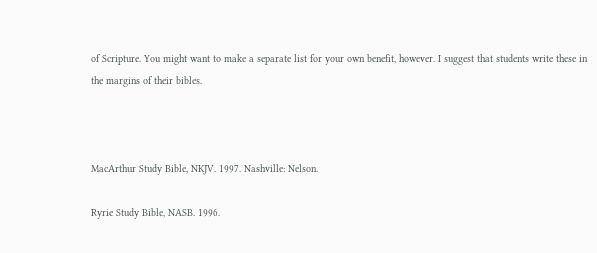of Scripture. You might want to make a separate list for your own benefit, however. I suggest that students write these in the margins of their bibles.



MacArthur Study Bible, NKJV. 1997. Nashville: Nelson.

Ryrie Study Bible, NASB. 1996.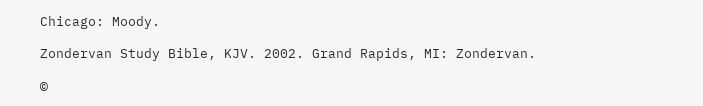Chicago: Moody.

Zondervan Study Bible, KJV. 2002. Grand Rapids, MI: Zondervan.

©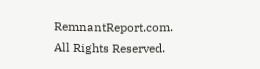RemnantReport.com. All Rights Reserved.